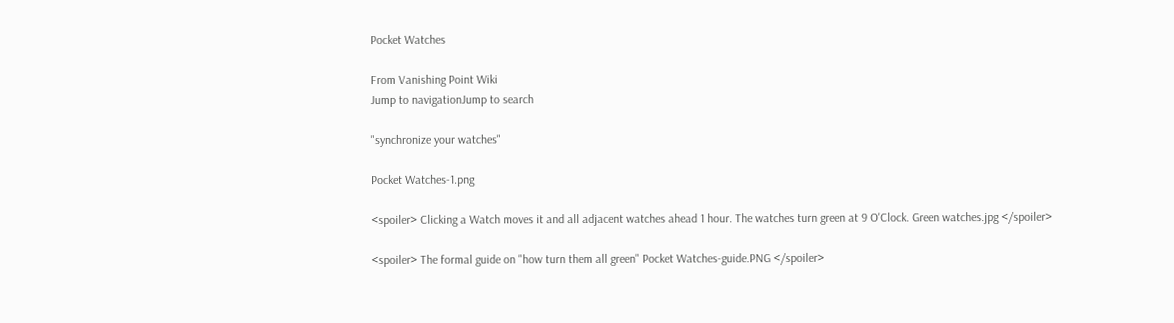Pocket Watches

From Vanishing Point Wiki
Jump to navigationJump to search

"synchronize your watches"

Pocket Watches-1.png

<spoiler> Clicking a Watch moves it and all adjacent watches ahead 1 hour. The watches turn green at 9 O'Clock. Green watches.jpg </spoiler>

<spoiler> The formal guide on "how turn them all green" Pocket Watches-guide.PNG </spoiler>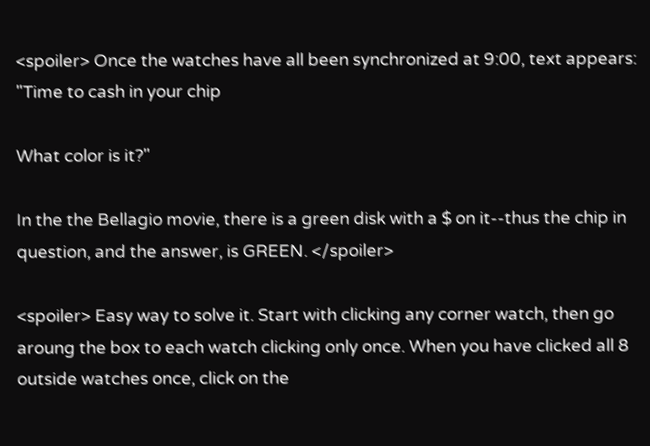<spoiler> Once the watches have all been synchronized at 9:00, text appears: "Time to cash in your chip

What color is it?"

In the the Bellagio movie, there is a green disk with a $ on it--thus the chip in question, and the answer, is GREEN. </spoiler>

<spoiler> Easy way to solve it. Start with clicking any corner watch, then go aroung the box to each watch clicking only once. When you have clicked all 8 outside watches once, click on the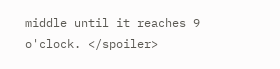middle until it reaches 9 o'clock. </spoiler>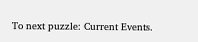To next puzzle: Current Events.